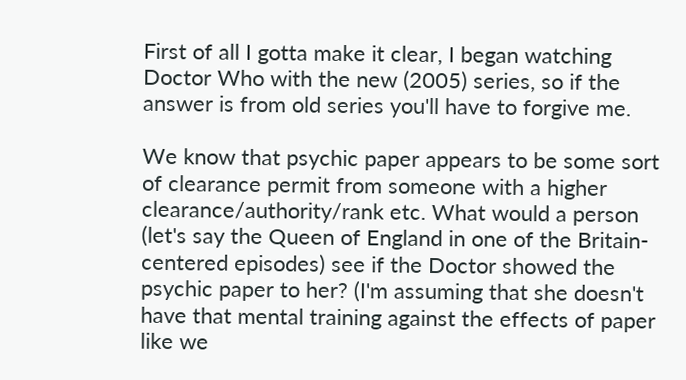First of all I gotta make it clear, I began watching Doctor Who with the new (2005) series, so if the answer is from old series you'll have to forgive me.

We know that psychic paper appears to be some sort of clearance permit from someone with a higher clearance/authority/rank etc. What would a person (let's say the Queen of England in one of the Britain-centered episodes) see if the Doctor showed the psychic paper to her? (I'm assuming that she doesn't have that mental training against the effects of paper like we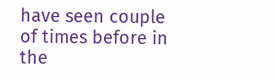have seen couple of times before in the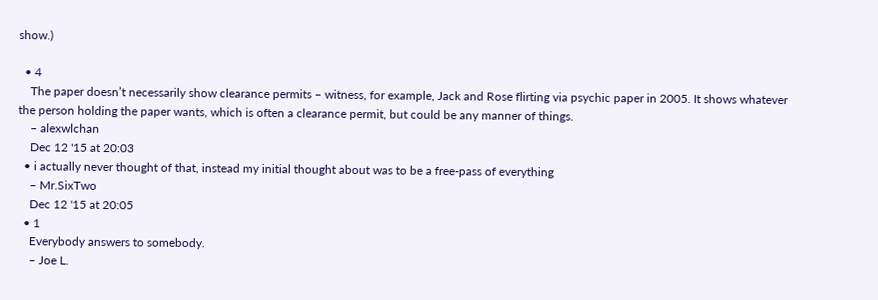show.)

  • 4
    The paper doesn’t necessarily show clearance permits – witness, for example, Jack and Rose flirting via psychic paper in 2005. It shows whatever the person holding the paper wants, which is often a clearance permit, but could be any manner of things.
    – alexwlchan
    Dec 12 '15 at 20:03
  • i actually never thought of that, instead my initial thought about was to be a free-pass of everything
    – Mr.SixTwo
    Dec 12 '15 at 20:05
  • 1
    Everybody answers to somebody.
    – Joe L.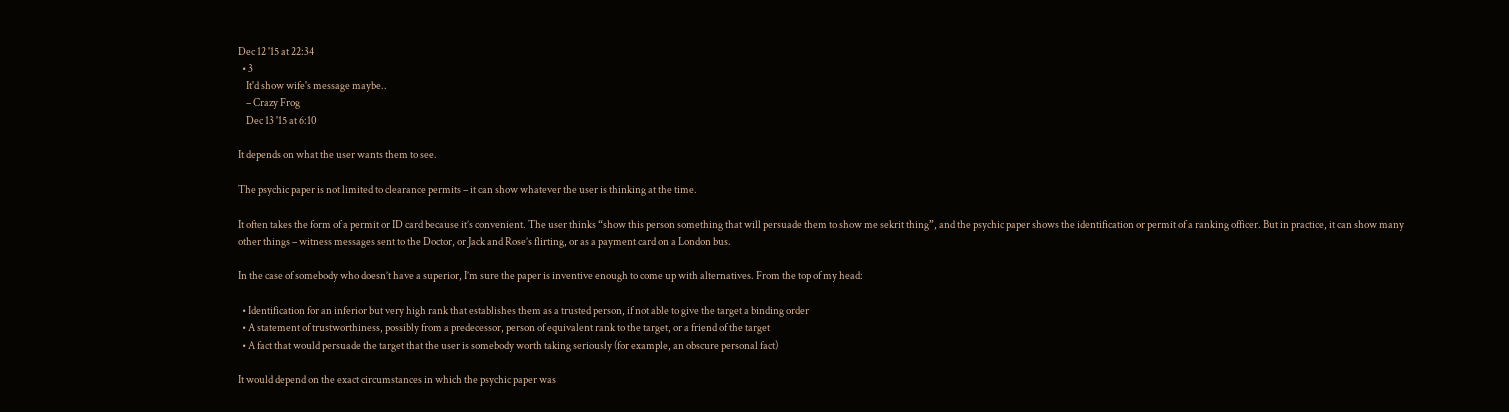Dec 12 '15 at 22:34
  • 3
    It'd show wife's message maybe..
    – Crazy Frog
    Dec 13 '15 at 6:10

It depends on what the user wants them to see.

The psychic paper is not limited to clearance permits – it can show whatever the user is thinking at the time.

It often takes the form of a permit or ID card because it’s convenient. The user thinks “show this person something that will persuade them to show me sekrit thing”, and the psychic paper shows the identification or permit of a ranking officer. But in practice, it can show many other things – witness messages sent to the Doctor, or Jack and Rose’s flirting, or as a payment card on a London bus.

In the case of somebody who doesn’t have a superior, I’m sure the paper is inventive enough to come up with alternatives. From the top of my head:

  • Identification for an inferior but very high rank that establishes them as a trusted person, if not able to give the target a binding order
  • A statement of trustworthiness, possibly from a predecessor, person of equivalent rank to the target, or a friend of the target
  • A fact that would persuade the target that the user is somebody worth taking seriously (for example, an obscure personal fact)

It would depend on the exact circumstances in which the psychic paper was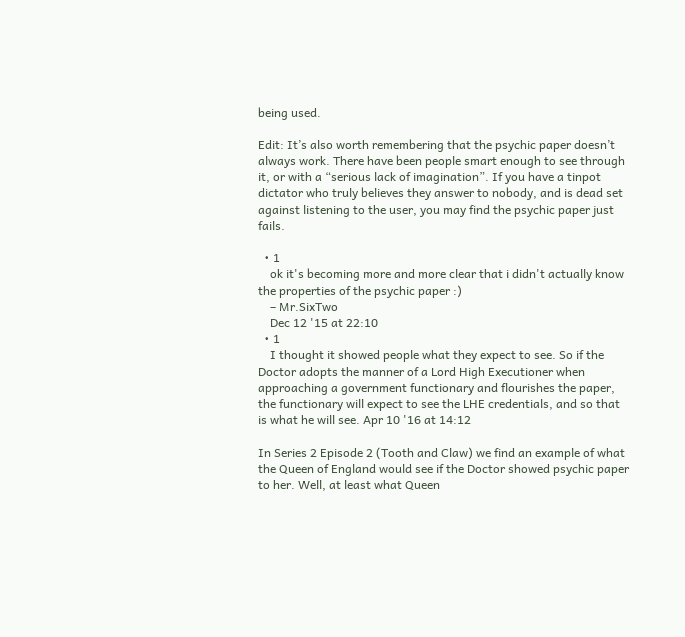being used.

Edit: It’s also worth remembering that the psychic paper doesn’t always work. There have been people smart enough to see through it, or with a “serious lack of imagination”. If you have a tinpot dictator who truly believes they answer to nobody, and is dead set against listening to the user, you may find the psychic paper just fails.

  • 1
    ok it's becoming more and more clear that i didn't actually know the properties of the psychic paper :)
    – Mr.SixTwo
    Dec 12 '15 at 22:10
  • 1
    I thought it showed people what they expect to see. So if the Doctor adopts the manner of a Lord High Executioner when approaching a government functionary and flourishes the paper, the functionary will expect to see the LHE credentials, and so that is what he will see. Apr 10 '16 at 14:12

In Series 2 Episode 2 (Tooth and Claw) we find an example of what the Queen of England would see if the Doctor showed psychic paper to her. Well, at least what Queen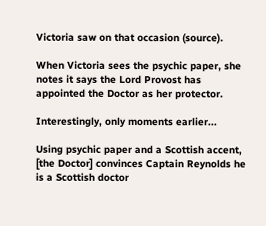Victoria saw on that occasion (source).

When Victoria sees the psychic paper, she notes it says the Lord Provost has appointed the Doctor as her protector.

Interestingly, only moments earlier...

Using psychic paper and a Scottish accent, [the Doctor] convinces Captain Reynolds he is a Scottish doctor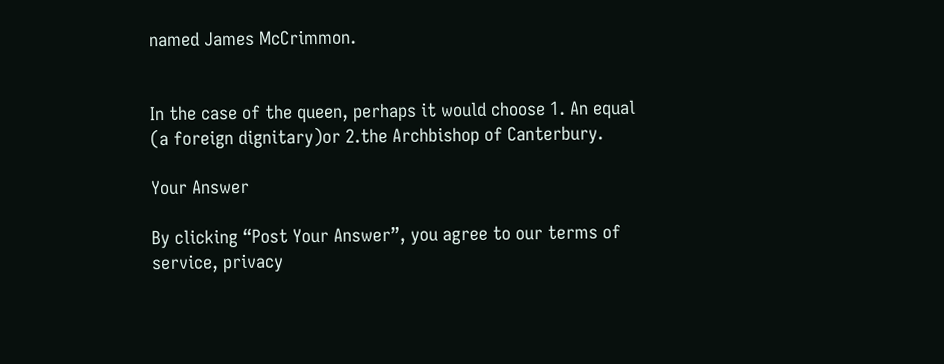named James McCrimmon.


In the case of the queen, perhaps it would choose 1. An equal (a foreign dignitary)or 2.the Archbishop of Canterbury.

Your Answer

By clicking “Post Your Answer”, you agree to our terms of service, privacy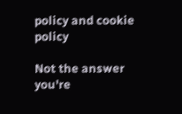policy and cookie policy

Not the answer you're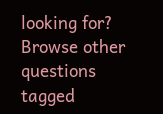looking for? Browse other questions tagged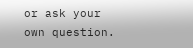or ask your own question.